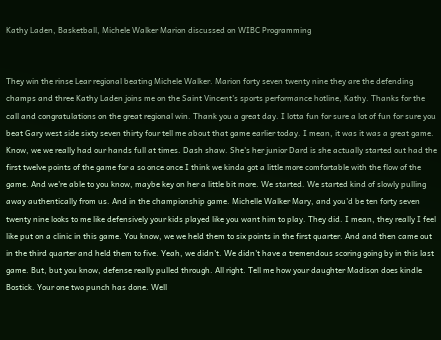Kathy Laden, Basketball, Michele Walker Marion discussed on WIBC Programming


They win the rinse Lear regional beating Michele Walker. Marion forty seven twenty nine they are the defending champs and three Kathy Laden joins me on the Saint Vincent's sports performance hotline, Kathy. Thanks for the call and congratulations on the great regional win. Thank you a great day. I lotta fun for sure a lot of fun for sure you beat Gary west side sixty seven thirty four tell me about that game earlier today. I mean, it was it was a great game. Know, we we really had our hands full at times. Dash shaw. She's her junior Dard is she actually started out had the first twelve points of the game for a so once once I think we kinda got a little more comfortable with the flow of the game. And we're able to you know, maybe key on her a little bit more. We started. We started kind of slowly pulling away authentically from us. And in the championship game. Michelle Walker Mary, and you'd be ten forty seven twenty nine looks to me like defensively your kids played like you want him to play. They did. I mean, they really I feel like put on a clinic in this game. You know, we we held them to six points in the first quarter. And and then came out in the third quarter and held them to five. Yeah, we didn't. We didn't have a tremendous scoring going by in this last game. But, but you know, defense really pulled through. All right. Tell me how your daughter Madison does kindle Bostick. Your one two punch has done. Well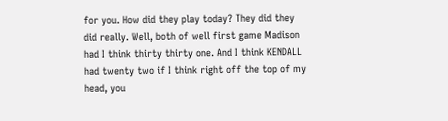for you. How did they play today? They did they did really. Well, both of well first game Madison had I think thirty thirty one. And I think KENDALL had twenty two if I think right off the top of my head, you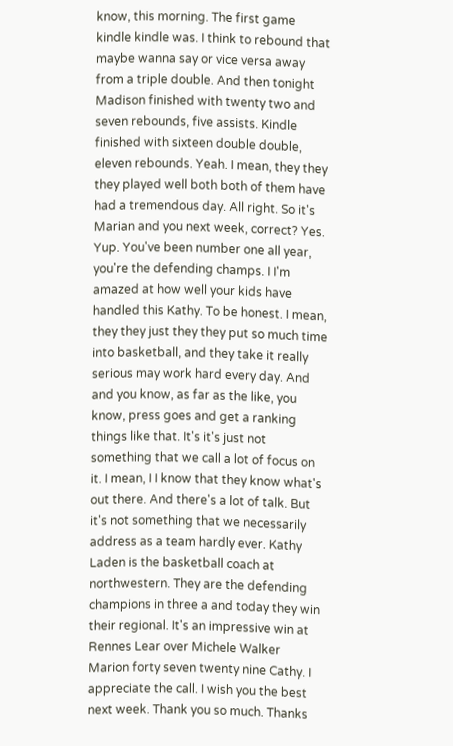know, this morning. The first game kindle kindle was. I think to rebound that maybe wanna say or vice versa away from a triple double. And then tonight Madison finished with twenty two and seven rebounds, five assists. Kindle finished with sixteen double double, eleven rebounds. Yeah. I mean, they they they played well both both of them have had a tremendous day. All right. So it's Marian and you next week, correct? Yes. Yup. You've been number one all year, you're the defending champs. I I'm amazed at how well your kids have handled this Kathy. To be honest. I mean, they they just they they put so much time into basketball, and they take it really serious may work hard every day. And and you know, as far as the like, you know, press goes and get a ranking things like that. It's it's just not something that we call a lot of focus on it. I mean, I I know that they know what's out there. And there's a lot of talk. But it's not something that we necessarily address as a team hardly ever. Kathy Laden is the basketball coach at northwestern. They are the defending champions in three a and today they win their regional. It's an impressive win at Rennes Lear over Michele Walker Marion forty seven twenty nine Cathy. I appreciate the call. I wish you the best next week. Thank you so much. Thanks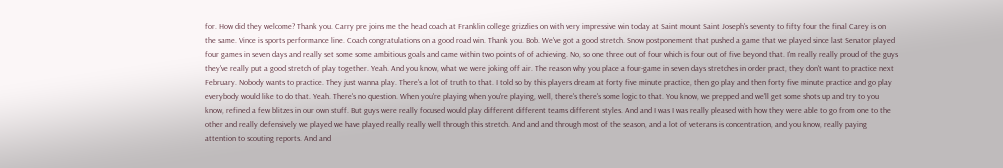for. How did they welcome? Thank you. Carry pre joins me the head coach at Franklin college grizzlies on with very impressive win today at Saint mount Saint Joseph's seventy to fifty four the final Carey is on the same. Vince is sports performance line. Coach congratulations on a good road win. Thank you. Bob. We've got a good stretch. Snow postponement that pushed a game that we played since last Senator played four games in seven days and really set some some ambitious goals and came within two points of of achieving. No, so one three out of four which is four out of five beyond that. I'm really really proud of the guys they've really put a good stretch of play together. Yeah. And you know, what we were joking off air. The reason why you place a four-game in seven days stretches in order pract, they don't want to practice next February. Nobody wants to practice. They just wanna play. There's a lot of truth to that. I told so by this players dream at forty five minute practice, then go play and then forty five minute practice and go play everybody would like to do that. Yeah. There's no question. When you're playing when you're playing, well, there's there's some logic to that. You know, we prepped and we'll get some shots up and try to you know, refined a few blitzes in our own stuff. But guys were really focused would play different different teams different styles. And and I was I was really pleased with how they were able to go from one to the other and really defensively we played we have played really really well through this stretch. And and and through most of the season, and a lot of veterans is concentration, and you know, really paying attention to scouting reports. And and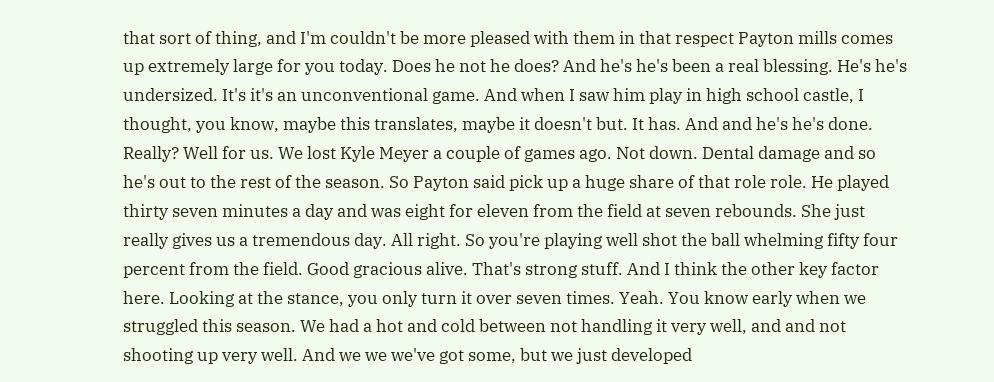that sort of thing, and I'm couldn't be more pleased with them in that respect Payton mills comes up extremely large for you today. Does he not he does? And he's he's been a real blessing. He's he's undersized. It's it's an unconventional game. And when I saw him play in high school castle, I thought, you know, maybe this translates, maybe it doesn't but. It has. And and he's he's done. Really? Well for us. We lost Kyle Meyer a couple of games ago. Not down. Dental damage and so he's out to the rest of the season. So Payton said pick up a huge share of that role role. He played thirty seven minutes a day and was eight for eleven from the field at seven rebounds. She just really gives us a tremendous day. All right. So you're playing well shot the ball whelming fifty four percent from the field. Good gracious alive. That's strong stuff. And I think the other key factor here. Looking at the stance, you only turn it over seven times. Yeah. You know early when we struggled this season. We had a hot and cold between not handling it very well, and and not shooting up very well. And we we we've got some, but we just developed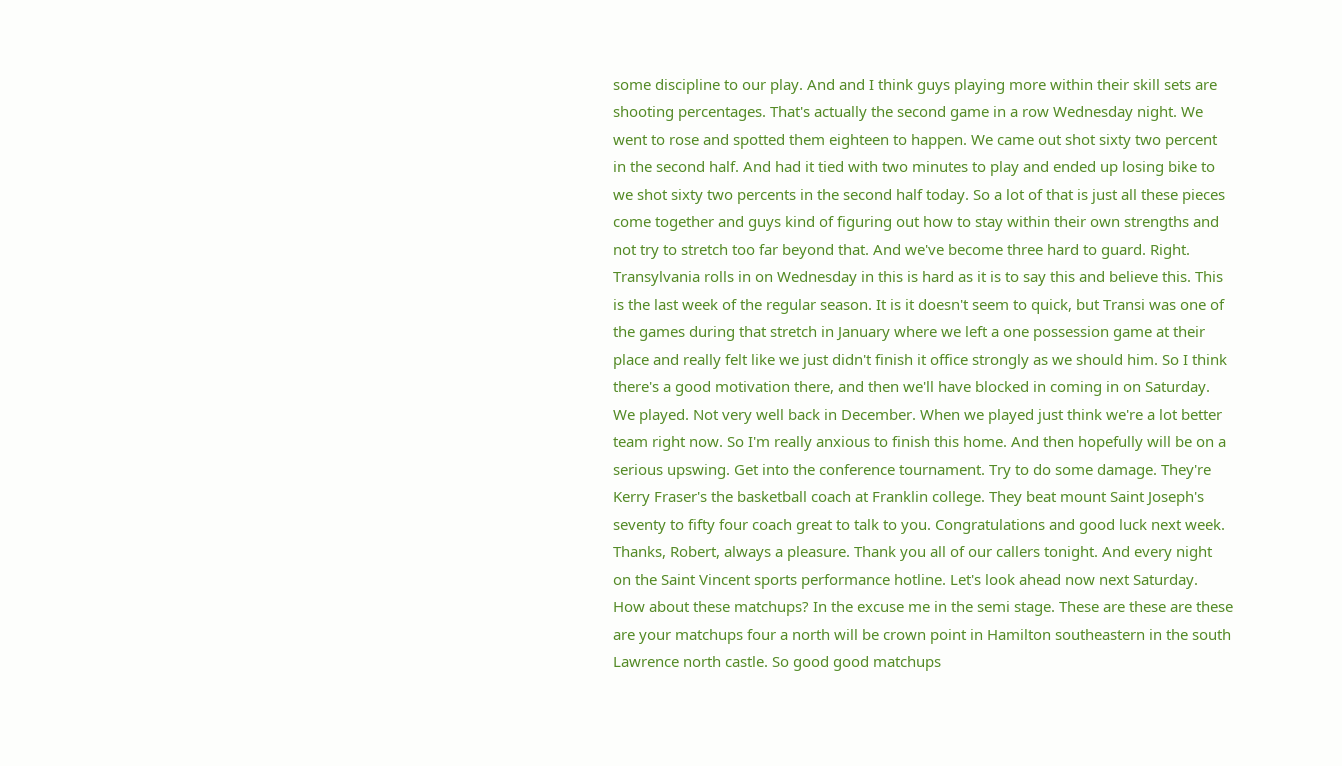some discipline to our play. And and I think guys playing more within their skill sets are shooting percentages. That's actually the second game in a row Wednesday night. We went to rose and spotted them eighteen to happen. We came out shot sixty two percent in the second half. And had it tied with two minutes to play and ended up losing bike to we shot sixty two percents in the second half today. So a lot of that is just all these pieces come together and guys kind of figuring out how to stay within their own strengths and not try to stretch too far beyond that. And we've become three hard to guard. Right. Transylvania rolls in on Wednesday in this is hard as it is to say this and believe this. This is the last week of the regular season. It is it doesn't seem to quick, but Transi was one of the games during that stretch in January where we left a one possession game at their place and really felt like we just didn't finish it office strongly as we should him. So I think there's a good motivation there, and then we'll have blocked in coming in on Saturday. We played. Not very well back in December. When we played just think we're a lot better team right now. So I'm really anxious to finish this home. And then hopefully will be on a serious upswing. Get into the conference tournament. Try to do some damage. They're Kerry Fraser's the basketball coach at Franklin college. They beat mount Saint Joseph's seventy to fifty four coach great to talk to you. Congratulations and good luck next week. Thanks, Robert, always a pleasure. Thank you all of our callers tonight. And every night on the Saint Vincent sports performance hotline. Let's look ahead now next Saturday. How about these matchups? In the excuse me in the semi stage. These are these are these are your matchups four a north will be crown point in Hamilton southeastern in the south Lawrence north castle. So good good matchups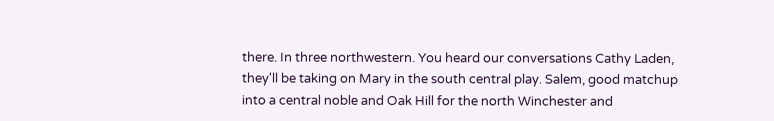there. In three northwestern. You heard our conversations Cathy Laden, they'll be taking on Mary in the south central play. Salem, good matchup into a central noble and Oak Hill for the north Winchester and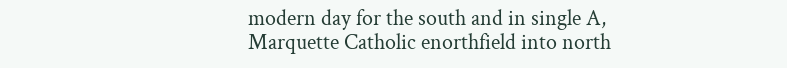modern day for the south and in single A, Marquette Catholic enorthfield into north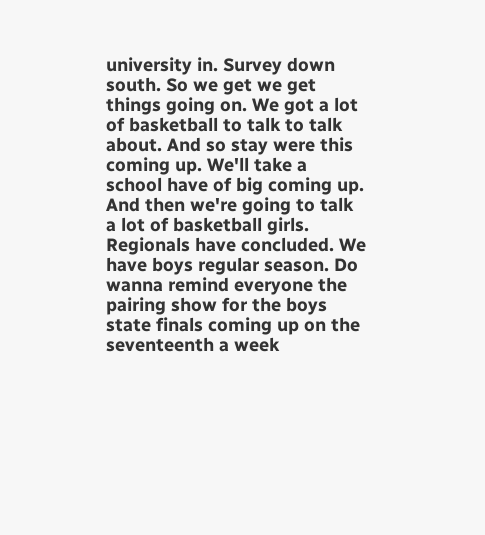university in. Survey down south. So we get we get things going on. We got a lot of basketball to talk to talk about. And so stay were this coming up. We'll take a school have of big coming up. And then we're going to talk a lot of basketball girls. Regionals have concluded. We have boys regular season. Do wanna remind everyone the pairing show for the boys state finals coming up on the seventeenth a week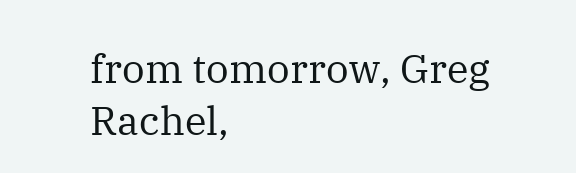from tomorrow, Greg Rachel,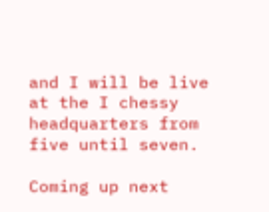and I will be live at the I chessy headquarters from five until seven.

Coming up next